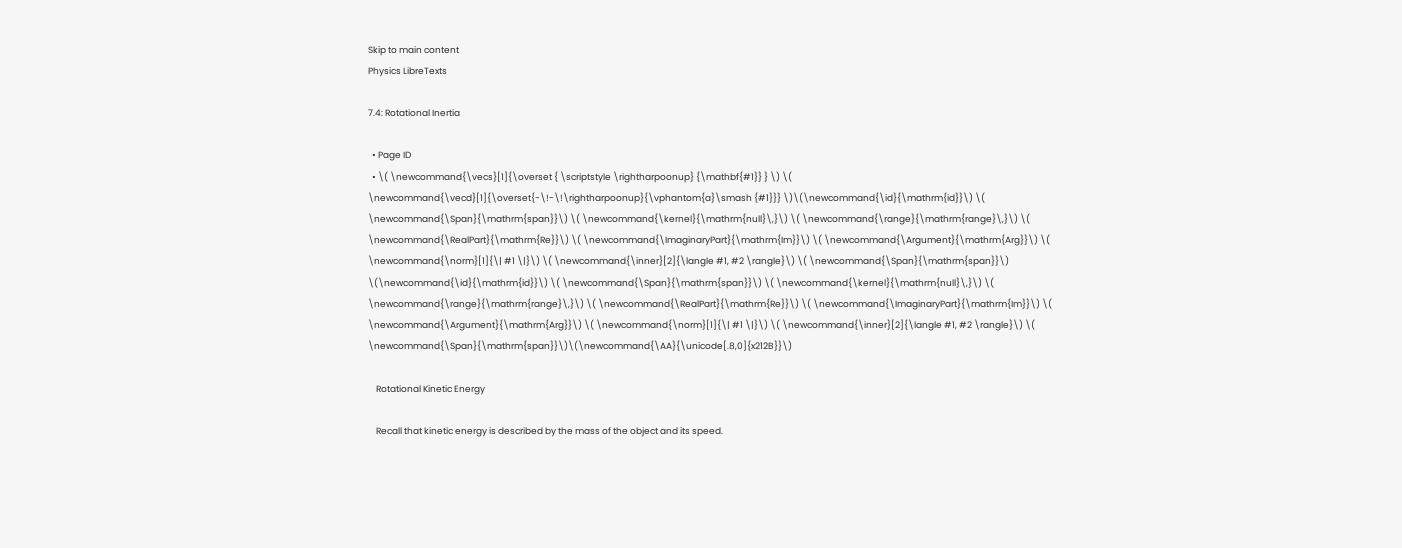Skip to main content
Physics LibreTexts

7.4: Rotational Inertia

  • Page ID
  • \( \newcommand{\vecs}[1]{\overset { \scriptstyle \rightharpoonup} {\mathbf{#1}} } \) \( \newcommand{\vecd}[1]{\overset{-\!-\!\rightharpoonup}{\vphantom{a}\smash {#1}}} \)\(\newcommand{\id}{\mathrm{id}}\) \( \newcommand{\Span}{\mathrm{span}}\) \( \newcommand{\kernel}{\mathrm{null}\,}\) \( \newcommand{\range}{\mathrm{range}\,}\) \( \newcommand{\RealPart}{\mathrm{Re}}\) \( \newcommand{\ImaginaryPart}{\mathrm{Im}}\) \( \newcommand{\Argument}{\mathrm{Arg}}\) \( \newcommand{\norm}[1]{\| #1 \|}\) \( \newcommand{\inner}[2]{\langle #1, #2 \rangle}\) \( \newcommand{\Span}{\mathrm{span}}\) \(\newcommand{\id}{\mathrm{id}}\) \( \newcommand{\Span}{\mathrm{span}}\) \( \newcommand{\kernel}{\mathrm{null}\,}\) \( \newcommand{\range}{\mathrm{range}\,}\) \( \newcommand{\RealPart}{\mathrm{Re}}\) \( \newcommand{\ImaginaryPart}{\mathrm{Im}}\) \( \newcommand{\Argument}{\mathrm{Arg}}\) \( \newcommand{\norm}[1]{\| #1 \|}\) \( \newcommand{\inner}[2]{\langle #1, #2 \rangle}\) \( \newcommand{\Span}{\mathrm{span}}\)\(\newcommand{\AA}{\unicode[.8,0]{x212B}}\)

    Rotational Kinetic Energy

    Recall that kinetic energy is described by the mass of the object and its speed.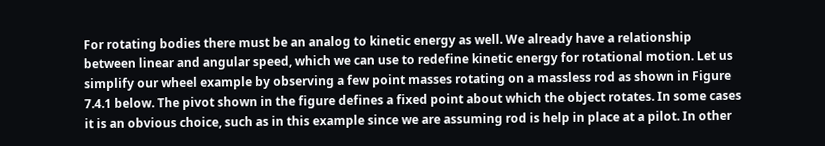For rotating bodies there must be an analog to kinetic energy as well. We already have a relationship between linear and angular speed, which we can use to redefine kinetic energy for rotational motion. Let us simplify our wheel example by observing a few point masses rotating on a massless rod as shown in Figure 7.4.1 below. The pivot shown in the figure defines a fixed point about which the object rotates. In some cases it is an obvious choice, such as in this example since we are assuming rod is help in place at a pilot. In other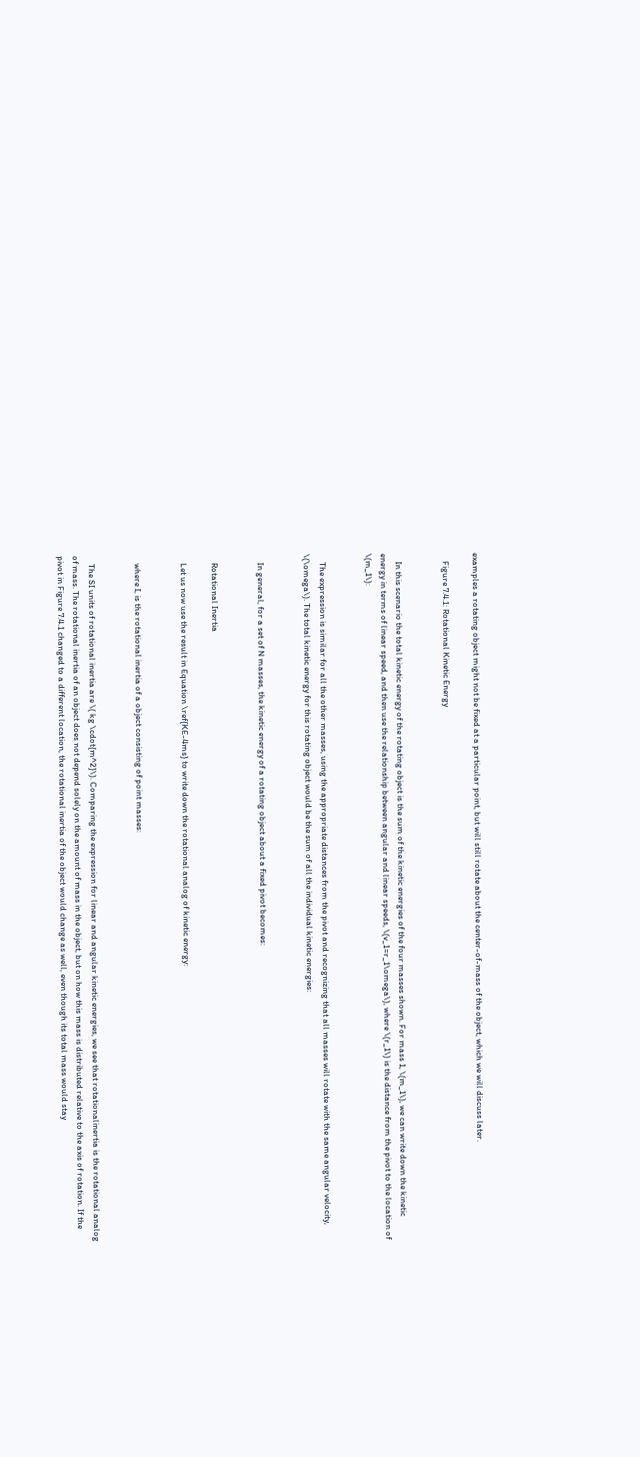examples a rotating object might not be fixed at a particular point, but will still rotate about the center-of-mass of the object, which we will discuss later.

    Figure 7.4.1: Rotational Kinetic Energy


    In this scenario the total kinetic energy of the rotating object is the sum of the kinetic energies of the four masses shown. For mass 1, \(m_1\), we can write down the kinetic energy in terms of linear speed, and then use the relationship between angular and linear speeds, \(v_1=r_1\omega\), where \(r_1\) is the distance from the pivot to the location of \(m_1\):


    The expression is similar for all the other masses, using the appropriate distances from the pivot and recognizing that all masses will rotate with the same angular velocity, \(\omega\). The total kinetic energy for this rotating object would be the sum of all the individual kinetic energies:


    In general, for a set of N masses, the kinetic energy of a rotating object about a fixed pivot becomes:


    Rotational Inertia

    Let us now use the result in Equation \ref{KE-4ms} to write down the rotational analog of kinetic energy:


    where I, is the rotational inertia of a object consisting of point masses:


    The SI units of rotational inertia are \( kg \cdot{m^2}\). Comparing the expression for linear and angular kinetic energies, we see that rotationalinertia is the rotational analog of mass. The rotational inertia of an object does not depend solely on the amount of mass in the object, but on how this mass is distributed relative to the axis of rotation. If the pivot in Figure 7.4.1 changed to a different location, the rotational inertia of the object would change as well, even though its total mass would stay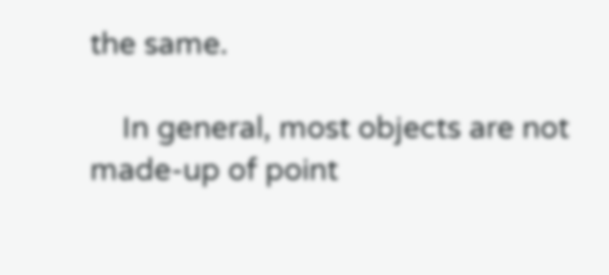the same.

    In general, most objects are not made-up of point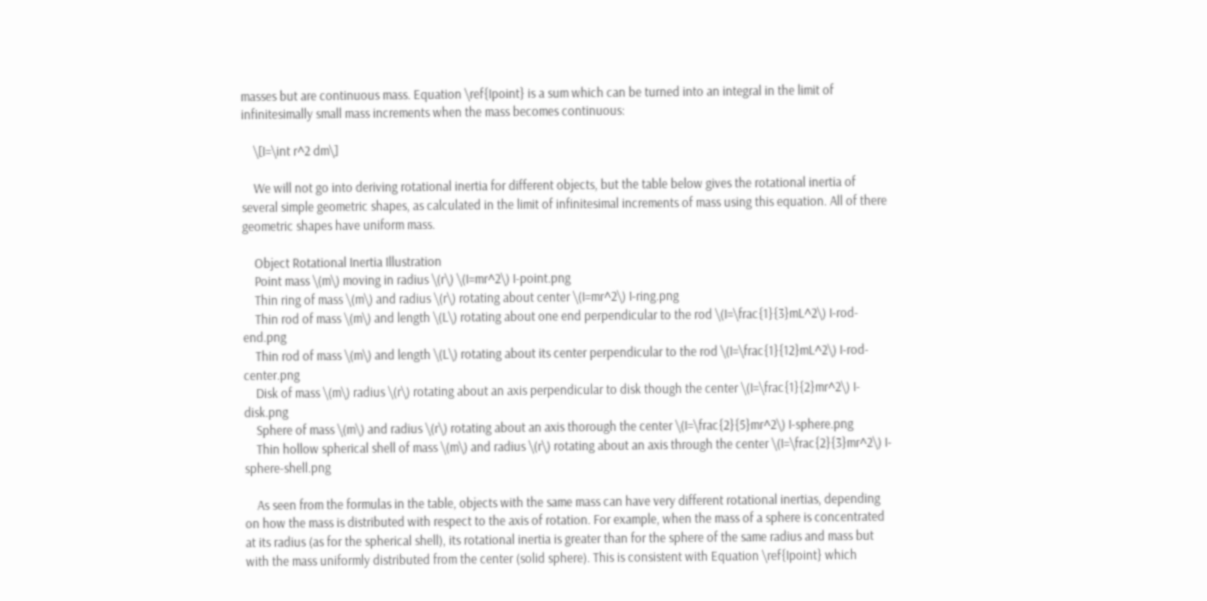masses but are continuous mass. Equation \ref{Ipoint} is a sum which can be turned into an integral in the limit of infinitesimally small mass increments when the mass becomes continuous:

    \[I=\int r^2 dm\]

    We will not go into deriving rotational inertia for different objects, but the table below gives the rotational inertia of several simple geometric shapes, as calculated in the limit of infinitesimal increments of mass using this equation. All of there geometric shapes have uniform mass.

    Object Rotational Inertia Illustration
    Point mass \(m\) moving in radius \(r\) \(I=mr^2\) I-point.png
    Thin ring of mass \(m\) and radius \(r\) rotating about center \(I=mr^2\) I-ring.png
    Thin rod of mass \(m\) and length \(L\) rotating about one end perpendicular to the rod \(I=\frac{1}{3}mL^2\) I-rod-end.png
    Thin rod of mass \(m\) and length \(L\) rotating about its center perpendicular to the rod \(I=\frac{1}{12}mL^2\) I-rod-center.png
    Disk of mass \(m\) radius \(r\) rotating about an axis perpendicular to disk though the center \(I=\frac{1}{2}mr^2\) I-disk.png
    Sphere of mass \(m\) and radius \(r\) rotating about an axis thorough the center \(I=\frac{2}{5}mr^2\) I-sphere.png
    Thin hollow spherical shell of mass \(m\) and radius \(r\) rotating about an axis through the center \(I=\frac{2}{3}mr^2\) I-sphere-shell.png

    As seen from the formulas in the table, objects with the same mass can have very different rotational inertias, depending on how the mass is distributed with respect to the axis of rotation. For example, when the mass of a sphere is concentrated at its radius (as for the spherical shell), its rotational inertia is greater than for the sphere of the same radius and mass but with the mass uniformly distributed from the center (solid sphere). This is consistent with Equation \ref{Ipoint} which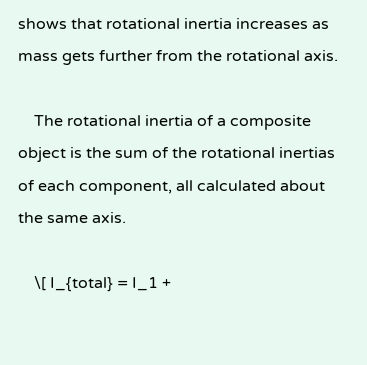shows that rotational inertia increases as mass gets further from the rotational axis.

    The rotational inertia of a composite object is the sum of the rotational inertias of each component, all calculated about the same axis.

    \[ I_{total} = I_1 +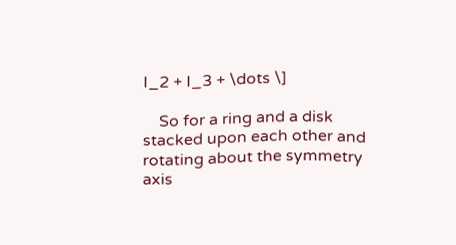I_2 + I_3 + \dots \]

    So for a ring and a disk stacked upon each other and rotating about the symmetry axis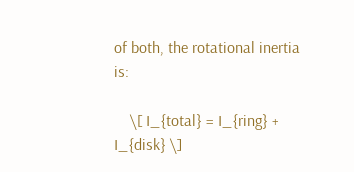of both, the rotational inertia is:

    \[ I_{total} = I_{ring} + I_{disk} \]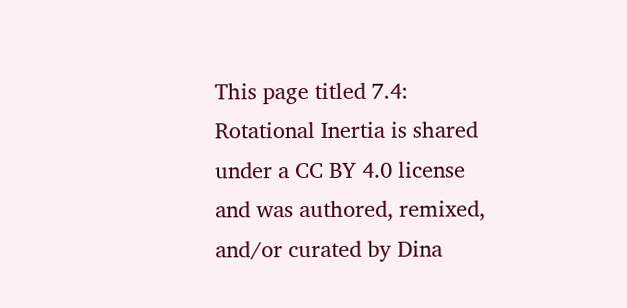This page titled 7.4: Rotational Inertia is shared under a CC BY 4.0 license and was authored, remixed, and/or curated by Dina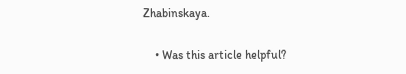Zhabinskaya.

    • Was this article helpful?